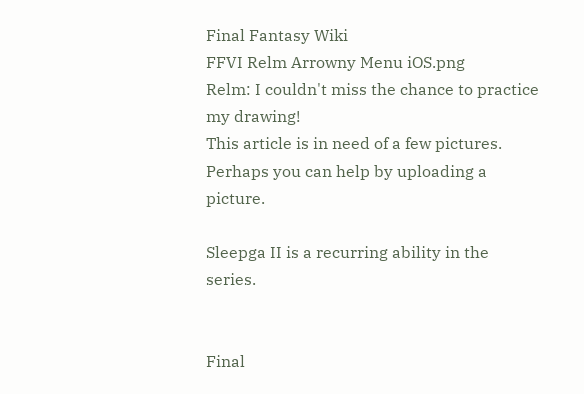Final Fantasy Wiki
FFVI Relm Arrowny Menu iOS.png
Relm: I couldn't miss the chance to practice my drawing!
This article is in need of a few pictures. Perhaps you can help by uploading a picture.

Sleepga II is a recurring ability in the series.


Final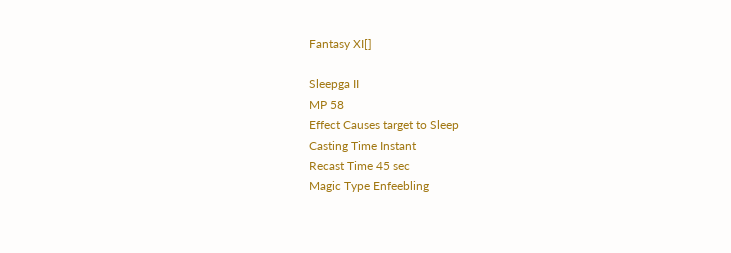Fantasy XI[]

Sleepga II
MP 58
Effect Causes target to Sleep
Casting Time Instant
Recast Time 45 sec
Magic Type Enfeebling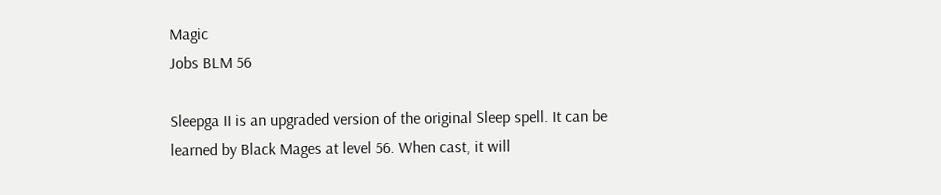Magic
Jobs BLM 56

Sleepga II is an upgraded version of the original Sleep spell. It can be learned by Black Mages at level 56. When cast, it will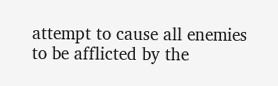attempt to cause all enemies to be afflicted by the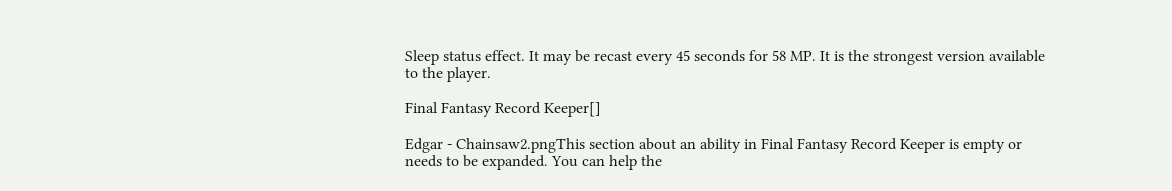Sleep status effect. It may be recast every 45 seconds for 58 MP. It is the strongest version available to the player.

Final Fantasy Record Keeper[]

Edgar - Chainsaw2.pngThis section about an ability in Final Fantasy Record Keeper is empty or needs to be expanded. You can help the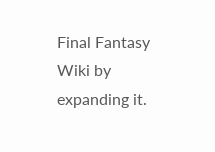Final Fantasy Wiki by expanding it.